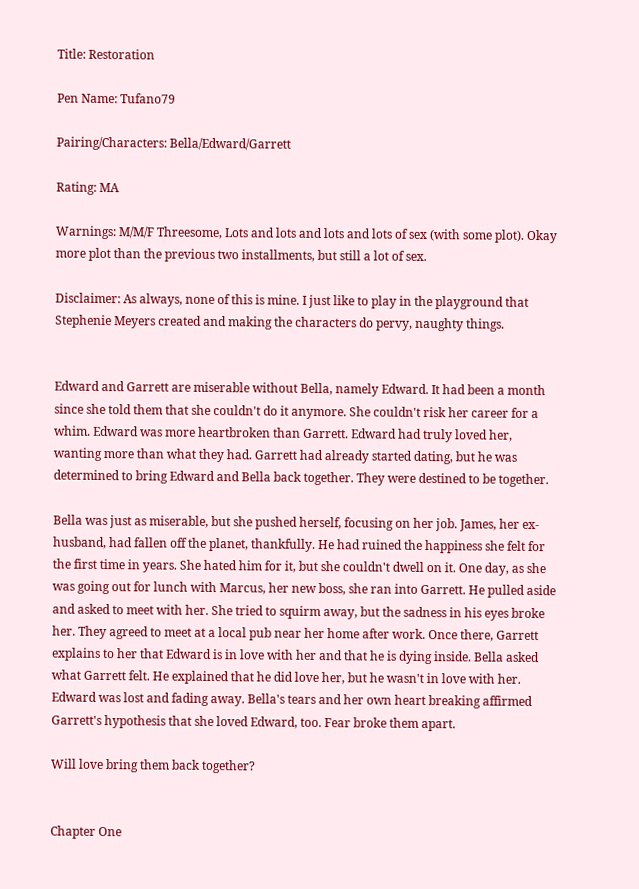Title: Restoration

Pen Name: Tufano79

Pairing/Characters: Bella/Edward/Garrett

Rating: MA

Warnings: M/M/F Threesome, Lots and lots and lots and lots of sex (with some plot). Okay more plot than the previous two installments, but still a lot of sex.

Disclaimer: As always, none of this is mine. I just like to play in the playground that Stephenie Meyers created and making the characters do pervy, naughty things.


Edward and Garrett are miserable without Bella, namely Edward. It had been a month since she told them that she couldn't do it anymore. She couldn't risk her career for a whim. Edward was more heartbroken than Garrett. Edward had truly loved her, wanting more than what they had. Garrett had already started dating, but he was determined to bring Edward and Bella back together. They were destined to be together.

Bella was just as miserable, but she pushed herself, focusing on her job. James, her ex-husband, had fallen off the planet, thankfully. He had ruined the happiness she felt for the first time in years. She hated him for it, but she couldn't dwell on it. One day, as she was going out for lunch with Marcus, her new boss, she ran into Garrett. He pulled aside and asked to meet with her. She tried to squirm away, but the sadness in his eyes broke her. They agreed to meet at a local pub near her home after work. Once there, Garrett explains to her that Edward is in love with her and that he is dying inside. Bella asked what Garrett felt. He explained that he did love her, but he wasn't in love with her. Edward was lost and fading away. Bella's tears and her own heart breaking affirmed Garrett's hypothesis that she loved Edward, too. Fear broke them apart.

Will love bring them back together?


Chapter One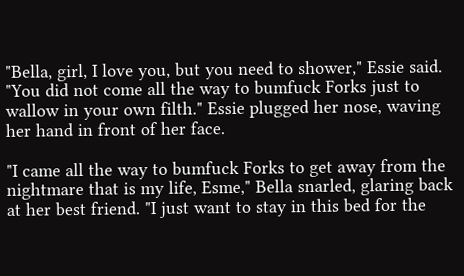"Bella, girl, I love you, but you need to shower," Essie said. "You did not come all the way to bumfuck Forks just to wallow in your own filth." Essie plugged her nose, waving her hand in front of her face.

"I came all the way to bumfuck Forks to get away from the nightmare that is my life, Esme," Bella snarled, glaring back at her best friend. "I just want to stay in this bed for the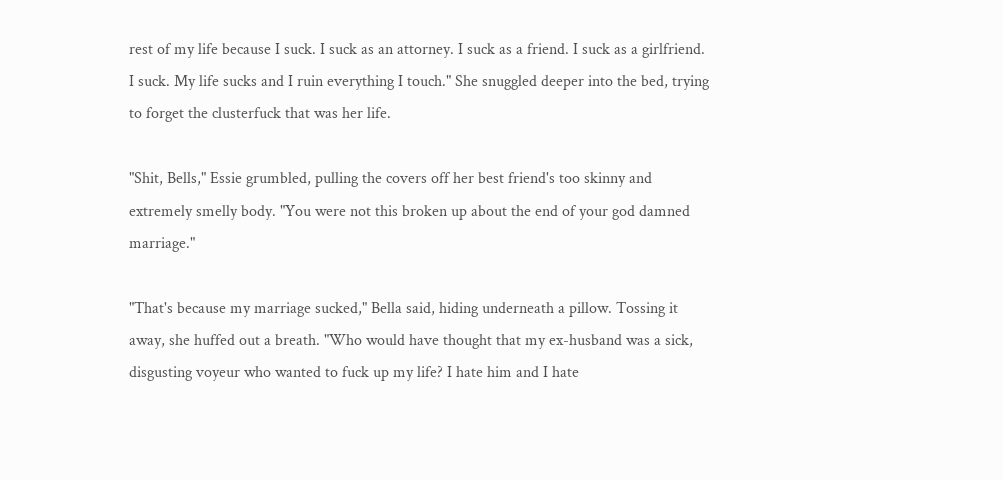rest of my life because I suck. I suck as an attorney. I suck as a friend. I suck as a girlfriend. I suck. My life sucks and I ruin everything I touch." She snuggled deeper into the bed, trying to forget the clusterfuck that was her life.

"Shit, Bells," Essie grumbled, pulling the covers off her best friend's too skinny and extremely smelly body. "You were not this broken up about the end of your god damned marriage."

"That's because my marriage sucked," Bella said, hiding underneath a pillow. Tossing it away, she huffed out a breath. "Who would have thought that my ex-husband was a sick, disgusting voyeur who wanted to fuck up my life? I hate him and I hate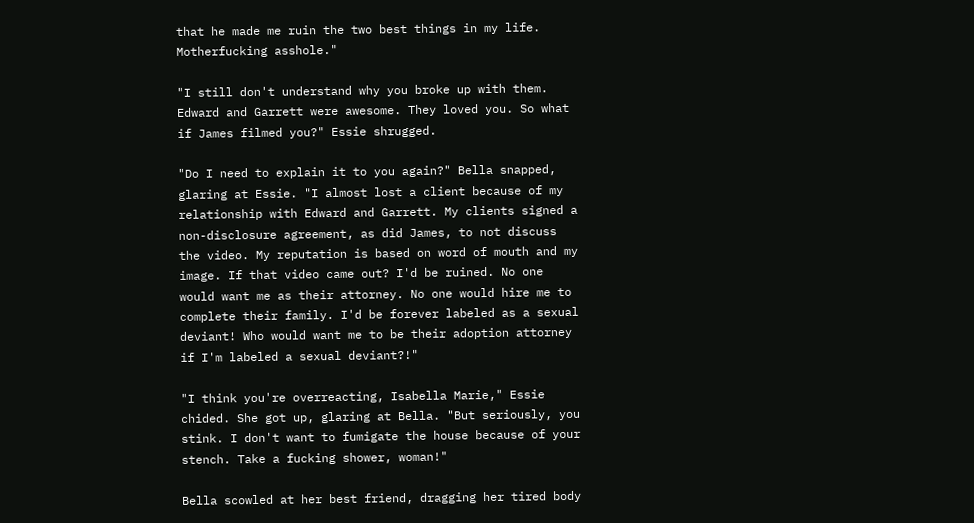that he made me ruin the two best things in my life. Motherfucking asshole."

"I still don't understand why you broke up with them. Edward and Garrett were awesome. They loved you. So what if James filmed you?" Essie shrugged.

"Do I need to explain it to you again?" Bella snapped, glaring at Essie. "I almost lost a client because of my relationship with Edward and Garrett. My clients signed a non-disclosure agreement, as did James, to not discuss the video. My reputation is based on word of mouth and my image. If that video came out? I'd be ruined. No one would want me as their attorney. No one would hire me to complete their family. I'd be forever labeled as a sexual deviant! Who would want me to be their adoption attorney if I'm labeled a sexual deviant?!"

"I think you're overreacting, Isabella Marie," Essie chided. She got up, glaring at Bella. "But seriously, you stink. I don't want to fumigate the house because of your stench. Take a fucking shower, woman!"

Bella scowled at her best friend, dragging her tired body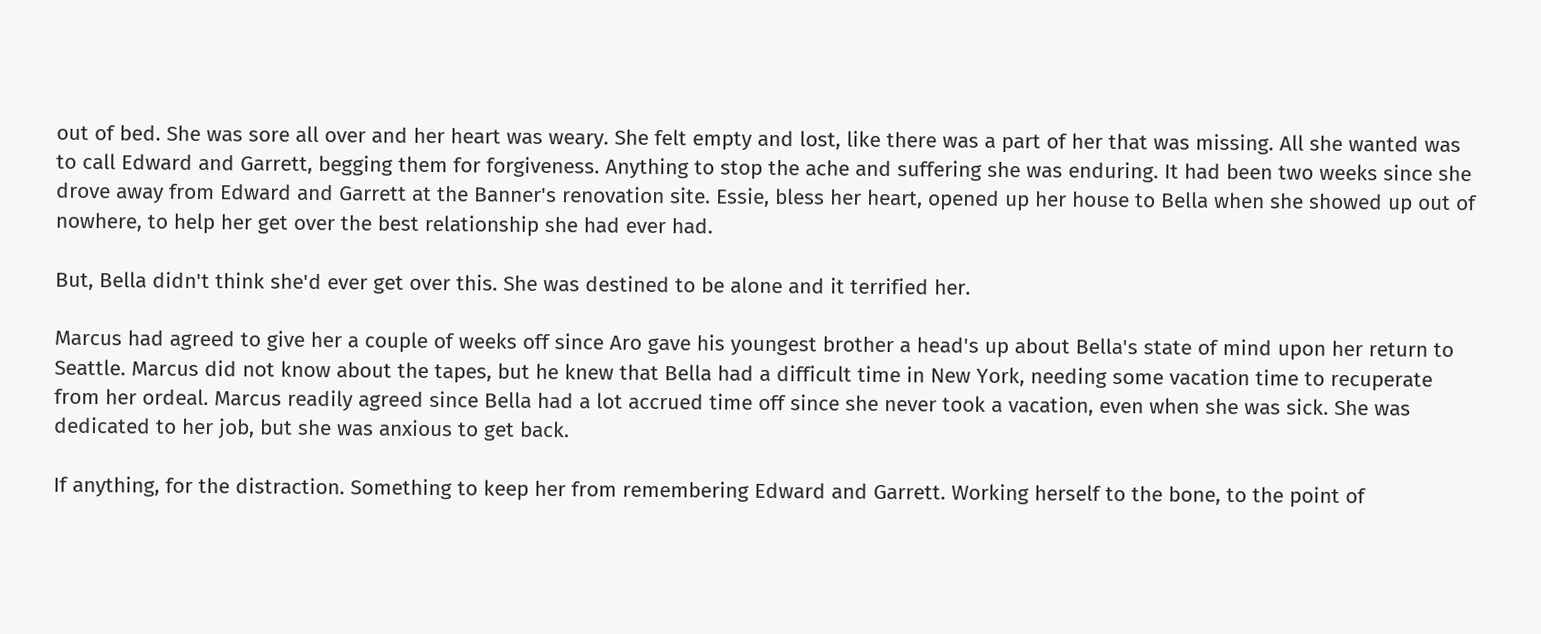out of bed. She was sore all over and her heart was weary. She felt empty and lost, like there was a part of her that was missing. All she wanted was to call Edward and Garrett, begging them for forgiveness. Anything to stop the ache and suffering she was enduring. It had been two weeks since she drove away from Edward and Garrett at the Banner's renovation site. Essie, bless her heart, opened up her house to Bella when she showed up out of nowhere, to help her get over the best relationship she had ever had.

But, Bella didn't think she'd ever get over this. She was destined to be alone and it terrified her.

Marcus had agreed to give her a couple of weeks off since Aro gave his youngest brother a head's up about Bella's state of mind upon her return to Seattle. Marcus did not know about the tapes, but he knew that Bella had a difficult time in New York, needing some vacation time to recuperate from her ordeal. Marcus readily agreed since Bella had a lot accrued time off since she never took a vacation, even when she was sick. She was dedicated to her job, but she was anxious to get back.

If anything, for the distraction. Something to keep her from remembering Edward and Garrett. Working herself to the bone, to the point of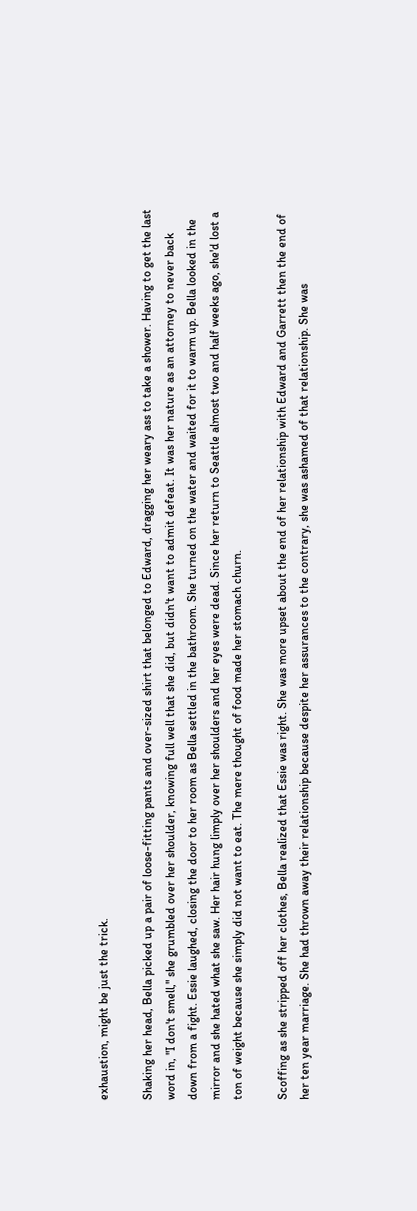exhaustion, might be just the trick.

Shaking her head, Bella picked up a pair of loose-fitting pants and over-sized shirt that belonged to Edward, dragging her weary ass to take a shower. Having to get the last word in, "I don't smell," she grumbled over her shoulder, knowing full well that she did, but didn't want to admit defeat. It was her nature as an attorney to never back down from a fight. Essie laughed, closing the door to her room as Bella settled in the bathroom. She turned on the water and waited for it to warm up. Bella looked in the mirror and she hated what she saw. Her hair hung limply over her shoulders and her eyes were dead. Since her return to Seattle almost two and half weeks ago, she'd lost a ton of weight because she simply did not want to eat. The mere thought of food made her stomach churn.

Scoffing as she stripped off her clothes, Bella realized that Essie was right. She was more upset about the end of her relationship with Edward and Garrett then the end of her ten year marriage. She had thrown away their relationship because despite her assurances to the contrary, she was ashamed of that relationship. She was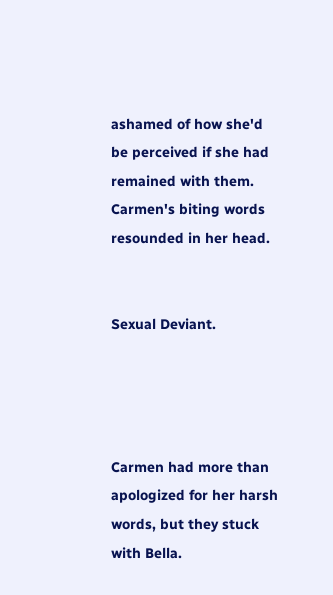ashamed of how she'd be perceived if she had remained with them. Carmen's biting words resounded in her head.


Sexual Deviant.




Carmen had more than apologized for her harsh words, but they stuck with Bella.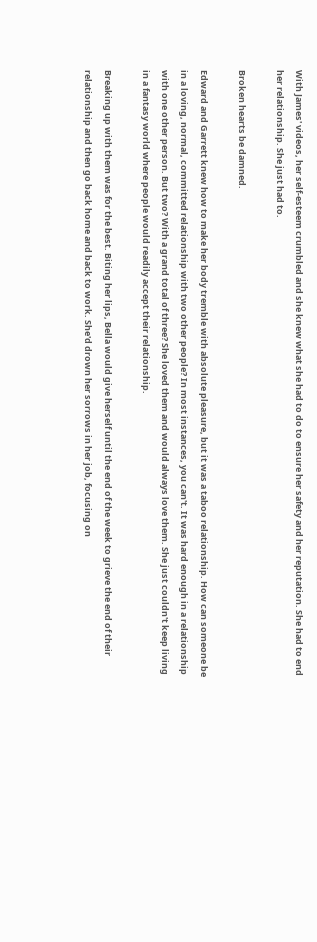With James' videos, her self-esteem crumbled and she knew what she had to do to ensure her safety and her reputation. She had to end her relationship. She just had to.

Broken hearts be damned.

Edward and Garrett knew how to make her body tremble with absolute pleasure, but it was a taboo relationship. How can someone be in a loving, normal, committed relationship with two other people? In most instances, you can't. It was hard enough in a relationship with one other person. But two? With a grand total of three? She loved them and would always love them. She just couldn't keep living in a fantasy world where people would readily accept their relationship.

Breaking up with them was for the best. Biting her lips, Bella would give herself until the end of the week to grieve the end of their relationship and then go back home and back to work. She'd drown her sorrows in her job, focusing on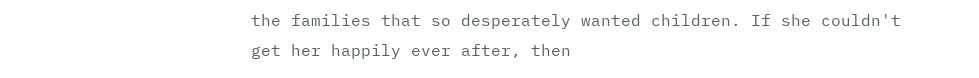the families that so desperately wanted children. If she couldn't get her happily ever after, then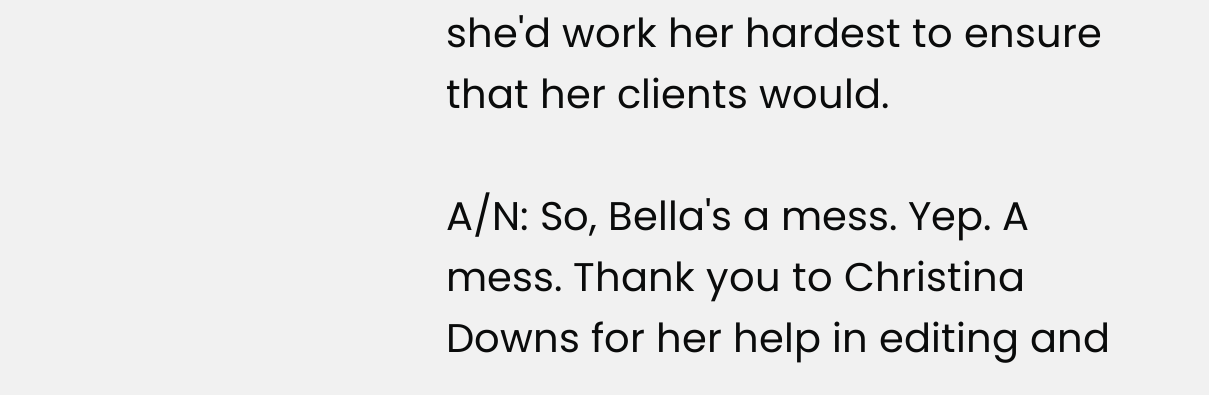she'd work her hardest to ensure that her clients would.

A/N: So, Bella's a mess. Yep. A mess. Thank you to Christina Downs for her help in editing and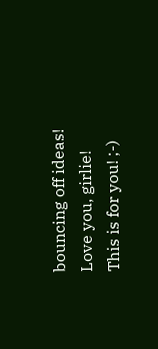bouncing off ideas! Love you, girlie! This is for you! ;-)